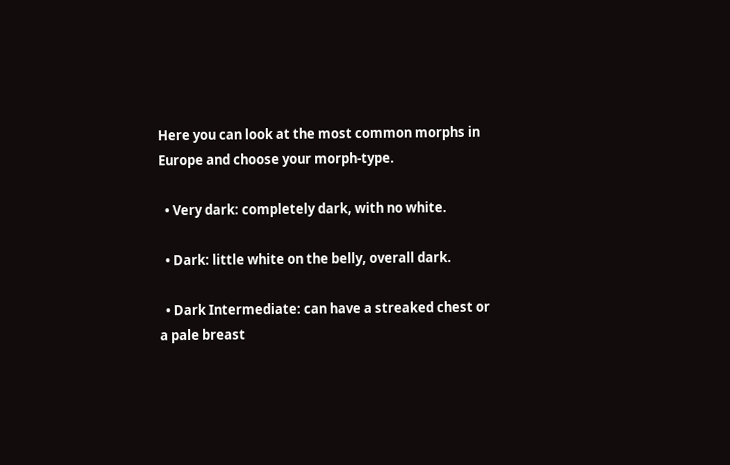Here you can look at the most common morphs in Europe and choose your morph-type.

  • Very dark: completely dark, with no white.

  • Dark: little white on the belly, overall dark.

  • Dark Intermediate: can have a streaked chest or a pale breast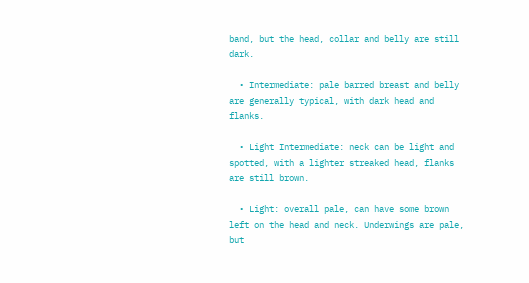band, but the head, collar and belly are still dark.

  • Intermediate: pale barred breast and belly are generally typical, with dark head and flanks.

  • Light Intermediate: neck can be light and spotted, with a lighter streaked head, flanks are still brown.

  • Light: overall pale, can have some brown left on the head and neck. Underwings are pale, but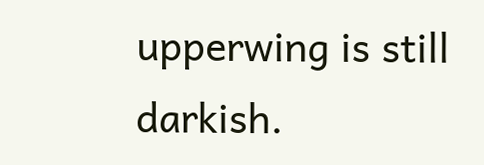upperwing is still darkish.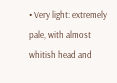• Very light: extremely pale, with almost whitish head and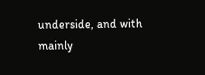underside, and with mainly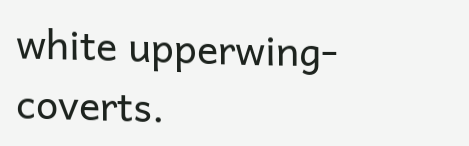white upperwing-coverts.